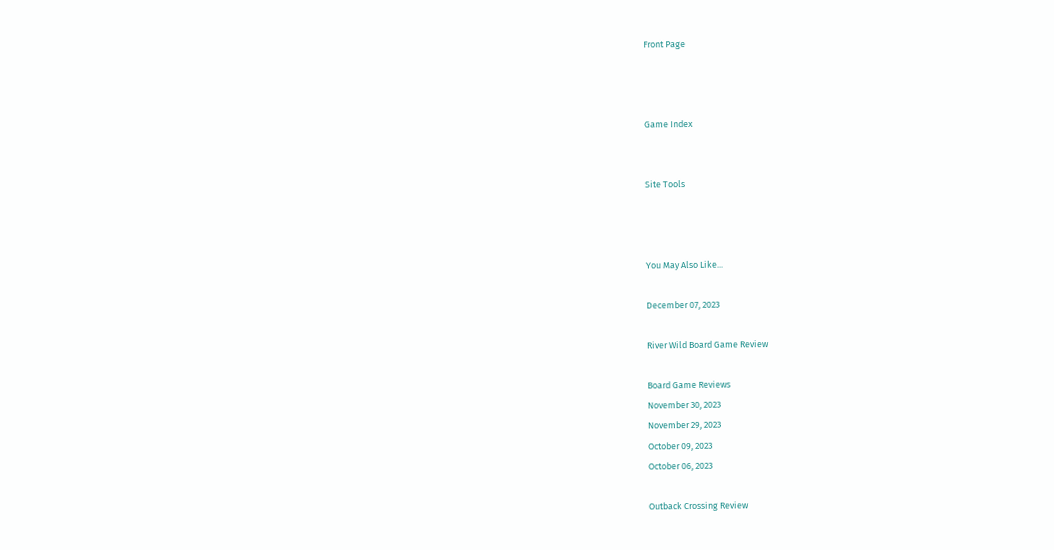Front Page



Game Index


Site Tools



You May Also Like...

December 07, 2023

River Wild Board Game Review

Board Game Reviews
November 30, 2023
November 29, 2023
October 09, 2023
October 06, 2023

Outback Crossing Review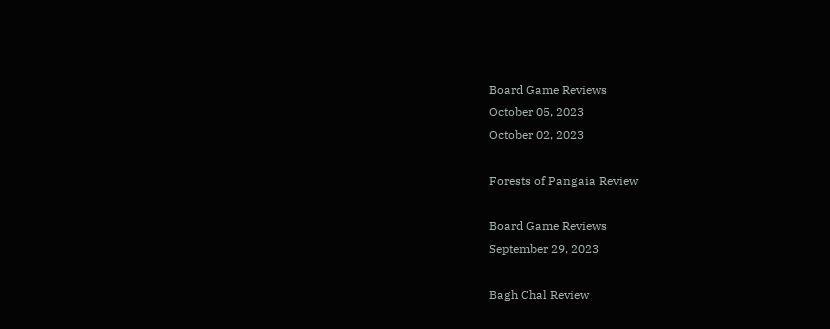Board Game Reviews
October 05, 2023
October 02, 2023

Forests of Pangaia Review

Board Game Reviews
September 29, 2023

Bagh Chal Review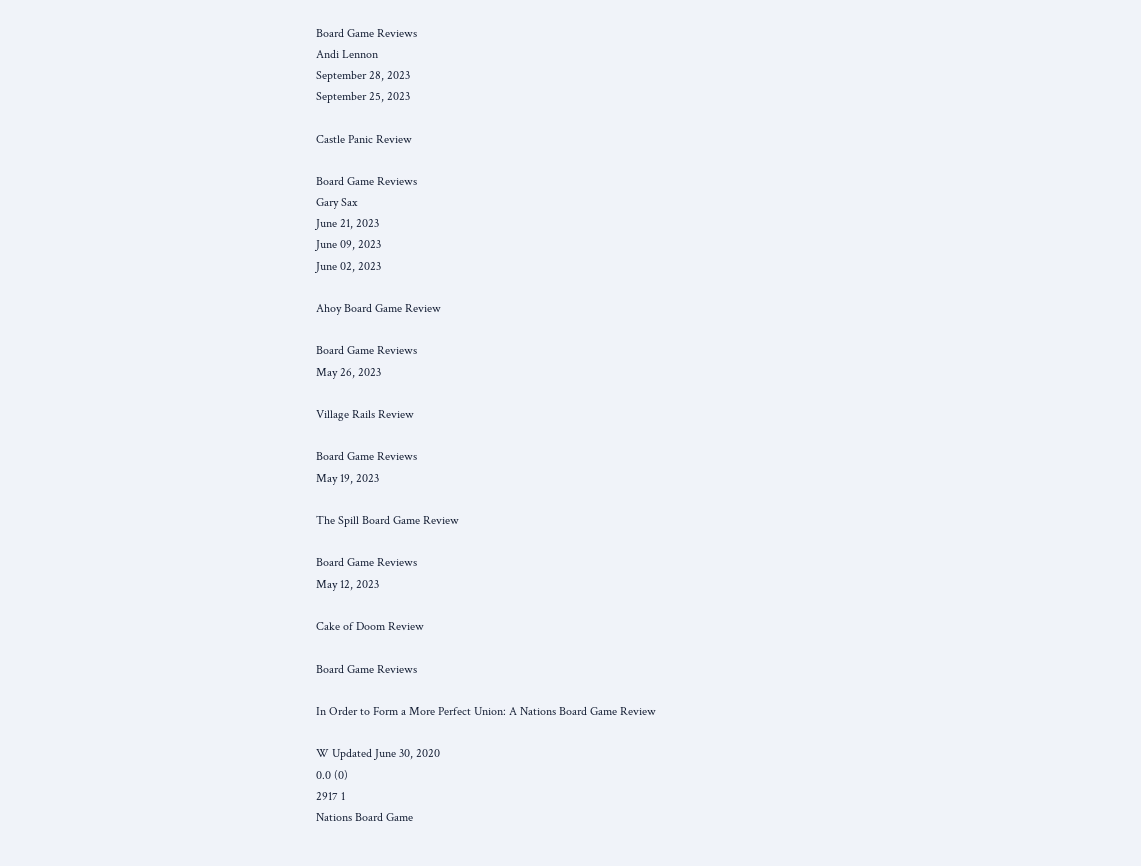Board Game Reviews
Andi Lennon
September 28, 2023
September 25, 2023

Castle Panic Review

Board Game Reviews
Gary Sax
June 21, 2023
June 09, 2023
June 02, 2023

Ahoy Board Game Review

Board Game Reviews
May 26, 2023

Village Rails Review

Board Game Reviews
May 19, 2023

The Spill Board Game Review

Board Game Reviews
May 12, 2023

Cake of Doom Review

Board Game Reviews

In Order to Form a More Perfect Union: A Nations Board Game Review

W Updated June 30, 2020
0.0 (0)
2917 1
Nations Board Game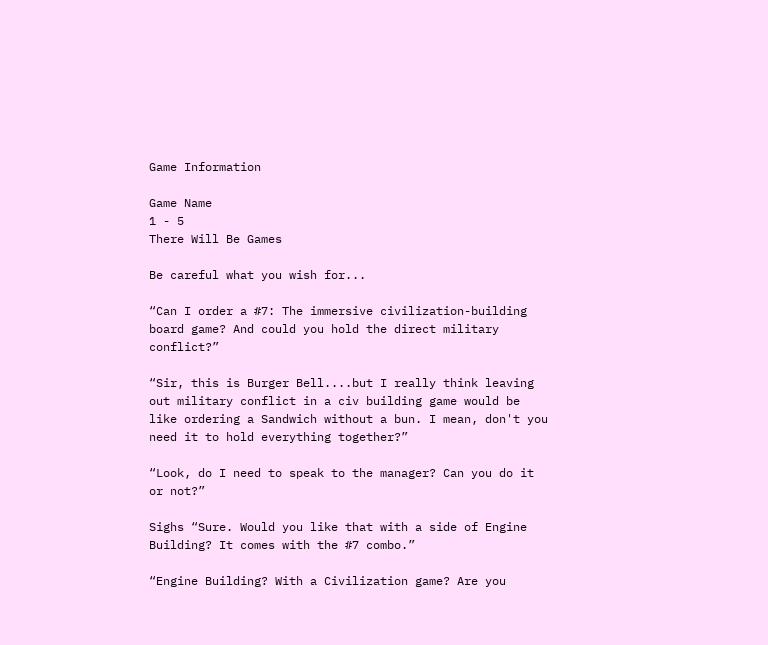Game Information

Game Name
1 - 5
There Will Be Games

Be careful what you wish for...

“Can I order a #7: The immersive civilization-building board game? And could you hold the direct military conflict?”

“Sir, this is Burger Bell....but I really think leaving out military conflict in a civ building game would be like ordering a Sandwich without a bun. I mean, don't you need it to hold everything together?”

“Look, do I need to speak to the manager? Can you do it or not?”

Sighs “Sure. Would you like that with a side of Engine Building? It comes with the #7 combo.”

“Engine Building? With a Civilization game? Are you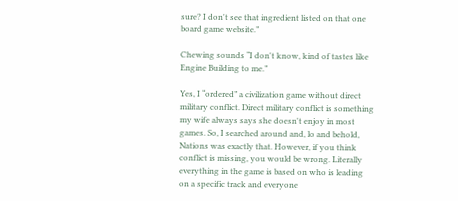sure? I don't see that ingredient listed on that one board game website.”

Chewing sounds “I don't know, kind of tastes like Engine Building to me.”

Yes, I “ordered” a civilization game without direct military conflict. Direct military conflict is something my wife always says she doesn't enjoy in most games. So, I searched around and, lo and behold, Nations was exactly that. However, if you think conflict is missing, you would be wrong. Literally everything in the game is based on who is leading on a specific track and everyone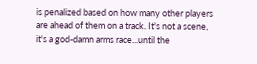is penalized based on how many other players are ahead of them on a track. It's not a scene, it's a god-damn arms race...until the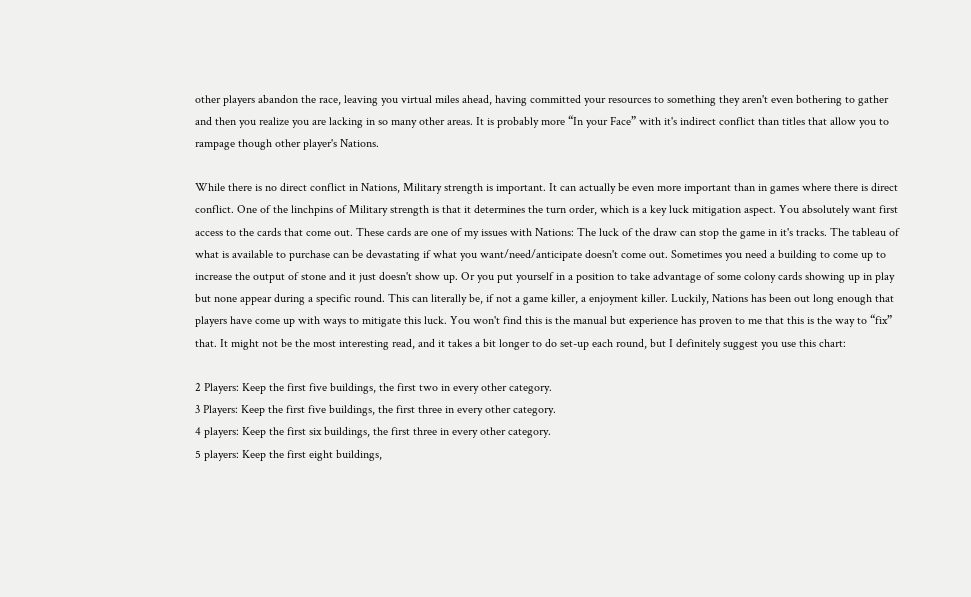other players abandon the race, leaving you virtual miles ahead, having committed your resources to something they aren't even bothering to gather and then you realize you are lacking in so many other areas. It is probably more “In your Face” with it's indirect conflict than titles that allow you to rampage though other player's Nations.

While there is no direct conflict in Nations, Military strength is important. It can actually be even more important than in games where there is direct conflict. One of the linchpins of Military strength is that it determines the turn order, which is a key luck mitigation aspect. You absolutely want first access to the cards that come out. These cards are one of my issues with Nations: The luck of the draw can stop the game in it's tracks. The tableau of what is available to purchase can be devastating if what you want/need/anticipate doesn't come out. Sometimes you need a building to come up to increase the output of stone and it just doesn't show up. Or you put yourself in a position to take advantage of some colony cards showing up in play but none appear during a specific round. This can literally be, if not a game killer, a enjoyment killer. Luckily, Nations has been out long enough that players have come up with ways to mitigate this luck. You won't find this is the manual but experience has proven to me that this is the way to “fix” that. It might not be the most interesting read, and it takes a bit longer to do set-up each round, but I definitely suggest you use this chart:

2 Players: Keep the first five buildings, the first two in every other category.
3 Players: Keep the first five buildings, the first three in every other category.
4 players: Keep the first six buildings, the first three in every other category.
5 players: Keep the first eight buildings,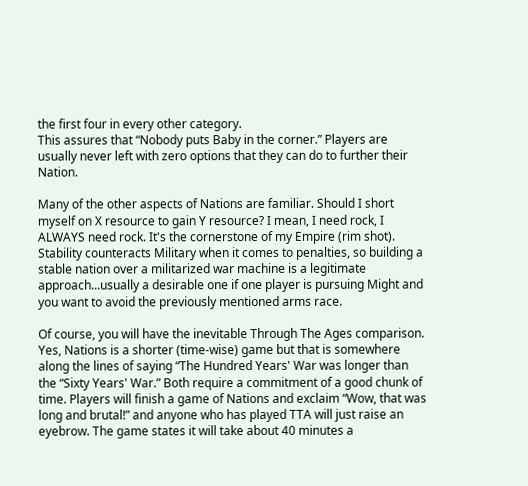the first four in every other category.
This assures that “Nobody puts Baby in the corner.” Players are usually never left with zero options that they can do to further their Nation.

Many of the other aspects of Nations are familiar. Should I short myself on X resource to gain Y resource? I mean, I need rock, I ALWAYS need rock. It's the cornerstone of my Empire (rim shot). Stability counteracts Military when it comes to penalties, so building a stable nation over a militarized war machine is a legitimate approach...usually a desirable one if one player is pursuing Might and you want to avoid the previously mentioned arms race.

Of course, you will have the inevitable Through The Ages comparison. Yes, Nations is a shorter (time-wise) game but that is somewhere along the lines of saying “The Hundred Years' War was longer than the “Sixty Years' War.” Both require a commitment of a good chunk of time. Players will finish a game of Nations and exclaim “Wow, that was long and brutal!” and anyone who has played TTA will just raise an eyebrow. The game states it will take about 40 minutes a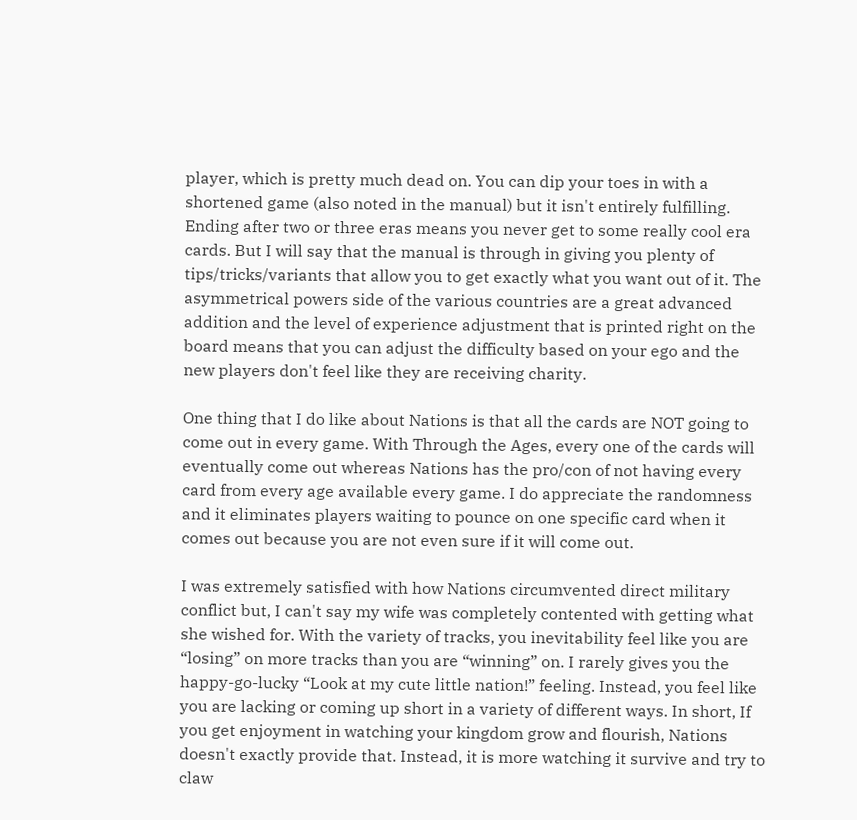player, which is pretty much dead on. You can dip your toes in with a shortened game (also noted in the manual) but it isn't entirely fulfilling. Ending after two or three eras means you never get to some really cool era cards. But I will say that the manual is through in giving you plenty of tips/tricks/variants that allow you to get exactly what you want out of it. The asymmetrical powers side of the various countries are a great advanced addition and the level of experience adjustment that is printed right on the board means that you can adjust the difficulty based on your ego and the new players don't feel like they are receiving charity.

One thing that I do like about Nations is that all the cards are NOT going to come out in every game. With Through the Ages, every one of the cards will eventually come out whereas Nations has the pro/con of not having every card from every age available every game. I do appreciate the randomness and it eliminates players waiting to pounce on one specific card when it comes out because you are not even sure if it will come out.

I was extremely satisfied with how Nations circumvented direct military conflict but, I can't say my wife was completely contented with getting what she wished for. With the variety of tracks, you inevitability feel like you are “losing” on more tracks than you are “winning” on. I rarely gives you the happy-go-lucky “Look at my cute little nation!” feeling. Instead, you feel like you are lacking or coming up short in a variety of different ways. In short, If you get enjoyment in watching your kingdom grow and flourish, Nations doesn't exactly provide that. Instead, it is more watching it survive and try to claw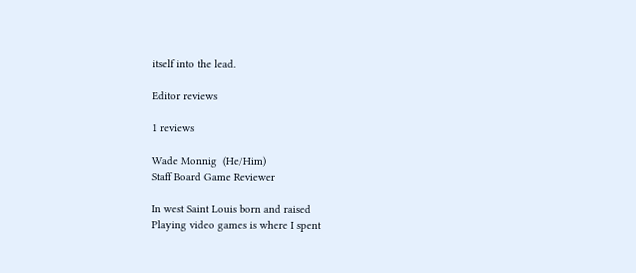itself into the lead.

Editor reviews

1 reviews

Wade Monnig  (He/Him)
Staff Board Game Reviewer

In west Saint Louis born and raised
Playing video games is where I spent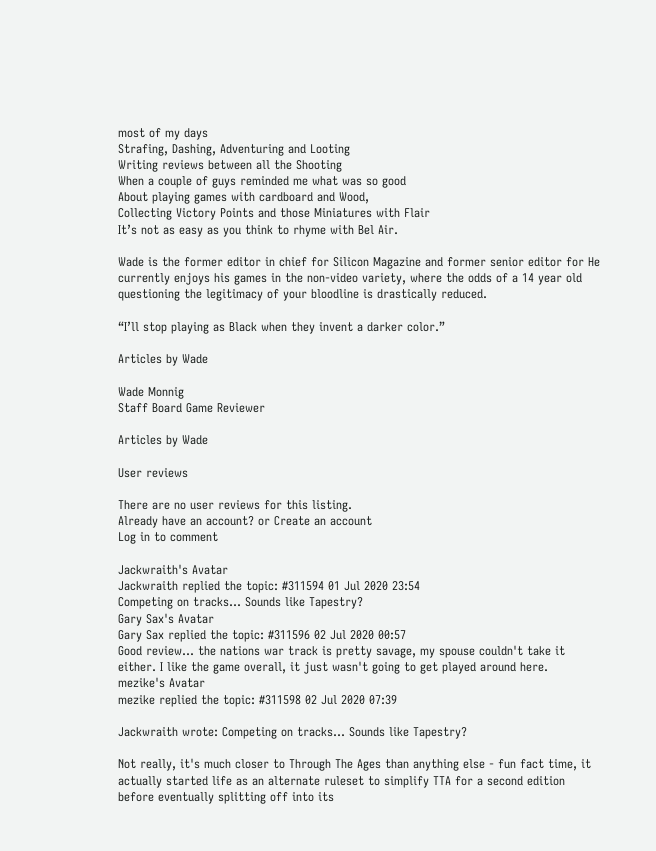most of my days
Strafing, Dashing, Adventuring and Looting
Writing reviews between all the Shooting
When a couple of guys reminded me what was so good
About playing games with cardboard and Wood,
Collecting Victory Points and those Miniatures with Flair
It’s not as easy as you think to rhyme with Bel Air.

Wade is the former editor in chief for Silicon Magazine and former senior editor for He currently enjoys his games in the non-video variety, where the odds of a 14 year old questioning the legitimacy of your bloodline is drastically reduced.

“I’ll stop playing as Black when they invent a darker color.”

Articles by Wade

Wade Monnig
Staff Board Game Reviewer

Articles by Wade

User reviews

There are no user reviews for this listing.
Already have an account? or Create an account
Log in to comment

Jackwraith's Avatar
Jackwraith replied the topic: #311594 01 Jul 2020 23:54
Competing on tracks... Sounds like Tapestry?
Gary Sax's Avatar
Gary Sax replied the topic: #311596 02 Jul 2020 00:57
Good review... the nations war track is pretty savage, my spouse couldn't take it either. I like the game overall, it just wasn't going to get played around here.
mezike's Avatar
mezike replied the topic: #311598 02 Jul 2020 07:39

Jackwraith wrote: Competing on tracks... Sounds like Tapestry?

Not really, it's much closer to Through The Ages than anything else - fun fact time, it actually started life as an alternate ruleset to simplify TTA for a second edition before eventually splitting off into its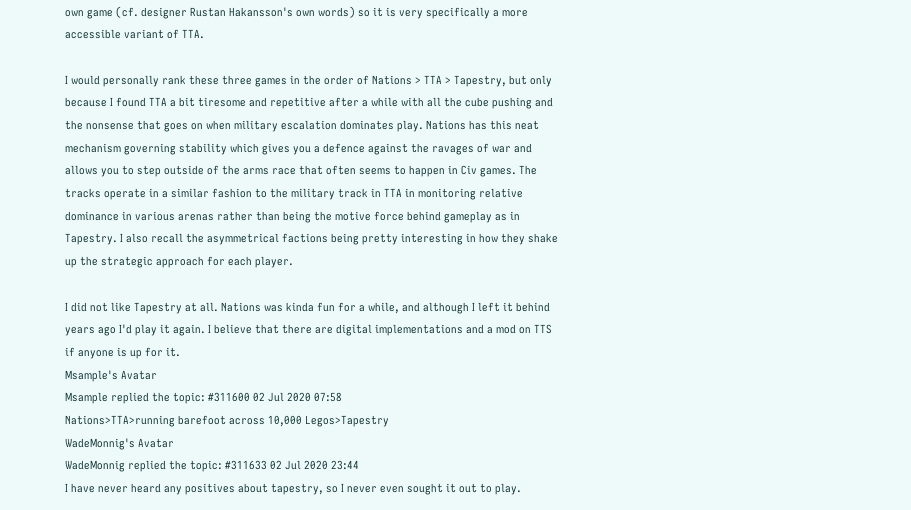own game (cf. designer Rustan Hakansson's own words) so it is very specifically a more accessible variant of TTA.

I would personally rank these three games in the order of Nations > TTA > Tapestry, but only because I found TTA a bit tiresome and repetitive after a while with all the cube pushing and the nonsense that goes on when military escalation dominates play. Nations has this neat mechanism governing stability which gives you a defence against the ravages of war and allows you to step outside of the arms race that often seems to happen in Civ games. The tracks operate in a similar fashion to the military track in TTA in monitoring relative dominance in various arenas rather than being the motive force behind gameplay as in Tapestry. I also recall the asymmetrical factions being pretty interesting in how they shake up the strategic approach for each player.

I did not like Tapestry at all. Nations was kinda fun for a while, and although I left it behind years ago I'd play it again. I believe that there are digital implementations and a mod on TTS if anyone is up for it.
Msample's Avatar
Msample replied the topic: #311600 02 Jul 2020 07:58
Nations>TTA>running barefoot across 10,000 Legos>Tapestry
WadeMonnig's Avatar
WadeMonnig replied the topic: #311633 02 Jul 2020 23:44
I have never heard any positives about tapestry, so I never even sought it out to play.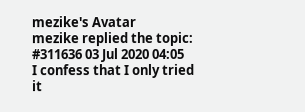mezike's Avatar
mezike replied the topic: #311636 03 Jul 2020 04:05
I confess that I only tried it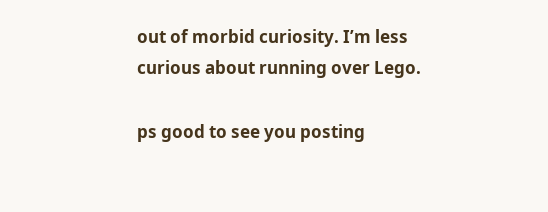out of morbid curiosity. I’m less curious about running over Lego.

ps good to see you posting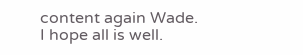content again Wade. I hope all is well.